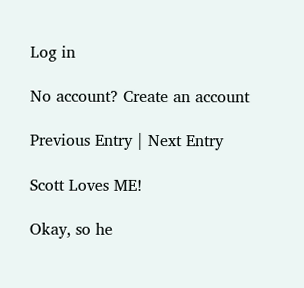Log in

No account? Create an account

Previous Entry | Next Entry

Scott Loves ME!

Okay, so he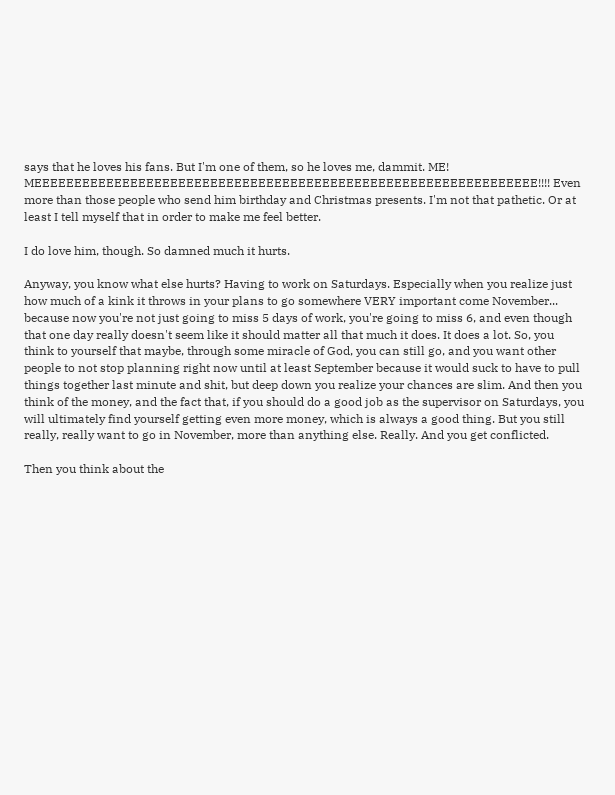says that he loves his fans. But I'm one of them, so he loves me, dammit. ME! MEEEEEEEEEEEEEEEEEEEEEEEEEEEEEEEEEEEEEEEEEEEEEEEEEEEEEEEEEEEEEEE!!!! Even more than those people who send him birthday and Christmas presents. I'm not that pathetic. Or at least I tell myself that in order to make me feel better.

I do love him, though. So damned much it hurts.

Anyway, you know what else hurts? Having to work on Saturdays. Especially when you realize just how much of a kink it throws in your plans to go somewhere VERY important come November... because now you're not just going to miss 5 days of work, you're going to miss 6, and even though that one day really doesn't seem like it should matter all that much it does. It does a lot. So, you think to yourself that maybe, through some miracle of God, you can still go, and you want other people to not stop planning right now until at least September because it would suck to have to pull things together last minute and shit, but deep down you realize your chances are slim. And then you think of the money, and the fact that, if you should do a good job as the supervisor on Saturdays, you will ultimately find yourself getting even more money, which is always a good thing. But you still really, really want to go in November, more than anything else. Really. And you get conflicted.

Then you think about the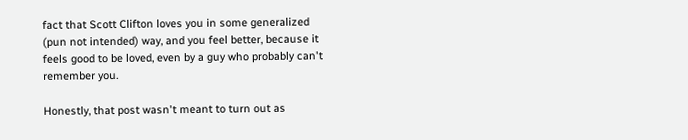fact that Scott Clifton loves you in some generalized (pun not intended) way, and you feel better, because it feels good to be loved, even by a guy who probably can't remember you.

Honestly, that post wasn't meant to turn out as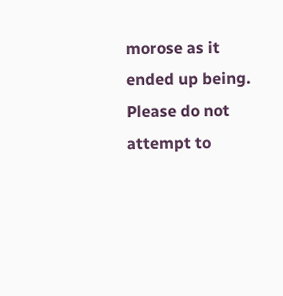morose as it ended up being. Please do not attempt to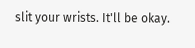slit your wrists. It'll be okay.